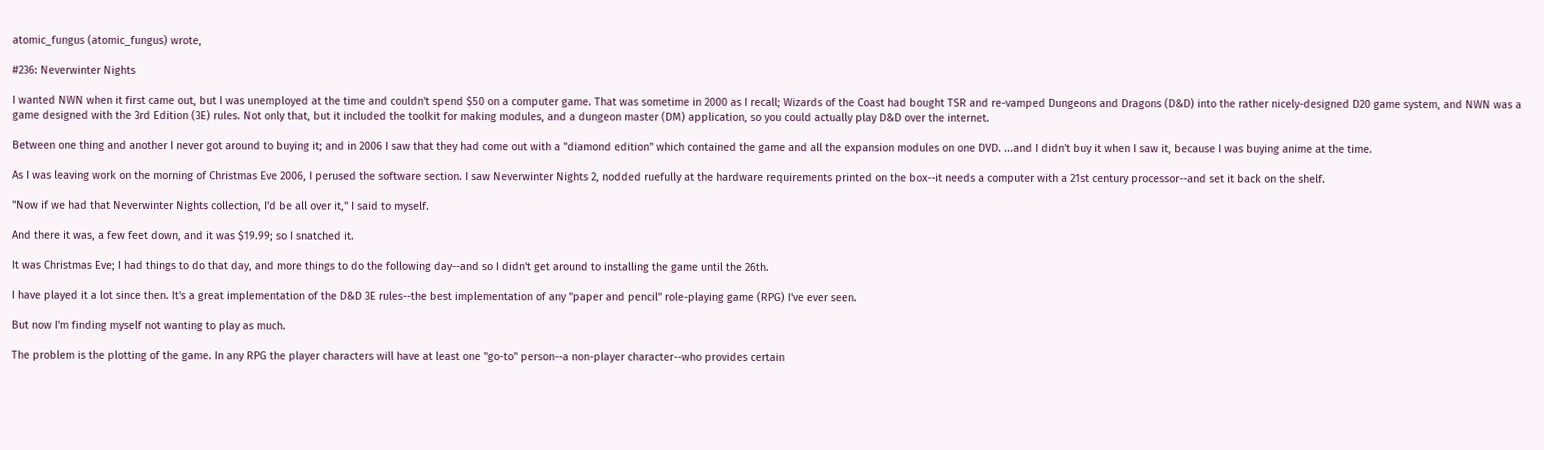atomic_fungus (atomic_fungus) wrote,

#236: Neverwinter Nights

I wanted NWN when it first came out, but I was unemployed at the time and couldn't spend $50 on a computer game. That was sometime in 2000 as I recall; Wizards of the Coast had bought TSR and re-vamped Dungeons and Dragons (D&D) into the rather nicely-designed D20 game system, and NWN was a game designed with the 3rd Edition (3E) rules. Not only that, but it included the toolkit for making modules, and a dungeon master (DM) application, so you could actually play D&D over the internet.

Between one thing and another I never got around to buying it; and in 2006 I saw that they had come out with a "diamond edition" which contained the game and all the expansion modules on one DVD. ...and I didn't buy it when I saw it, because I was buying anime at the time.

As I was leaving work on the morning of Christmas Eve 2006, I perused the software section. I saw Neverwinter Nights 2, nodded ruefully at the hardware requirements printed on the box--it needs a computer with a 21st century processor--and set it back on the shelf.

"Now if we had that Neverwinter Nights collection, I'd be all over it," I said to myself.

And there it was, a few feet down, and it was $19.99; so I snatched it.

It was Christmas Eve; I had things to do that day, and more things to do the following day--and so I didn't get around to installing the game until the 26th.

I have played it a lot since then. It's a great implementation of the D&D 3E rules--the best implementation of any "paper and pencil" role-playing game (RPG) I've ever seen.

But now I'm finding myself not wanting to play as much.

The problem is the plotting of the game. In any RPG the player characters will have at least one "go-to" person--a non-player character--who provides certain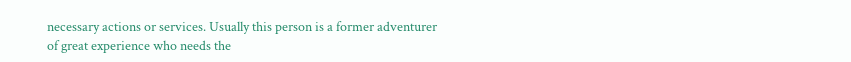necessary actions or services. Usually this person is a former adventurer of great experience who needs the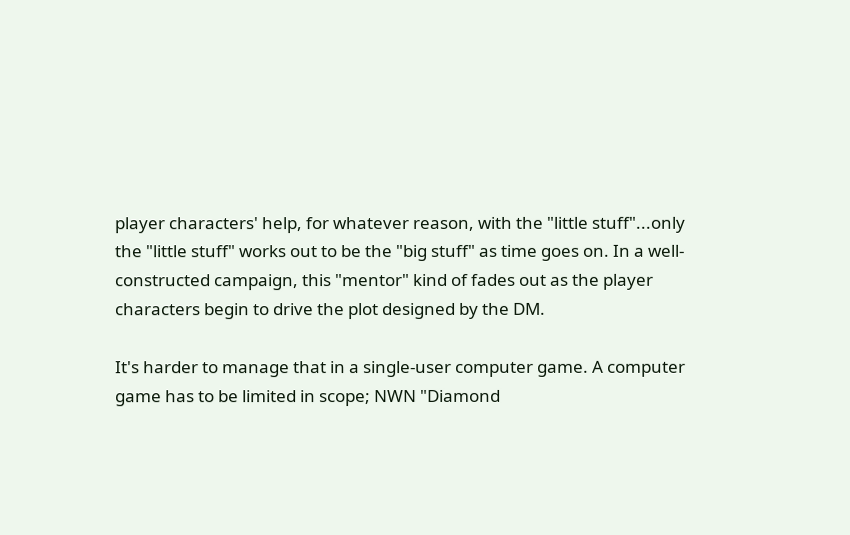player characters' help, for whatever reason, with the "little stuff"...only the "little stuff" works out to be the "big stuff" as time goes on. In a well-constructed campaign, this "mentor" kind of fades out as the player characters begin to drive the plot designed by the DM.

It's harder to manage that in a single-user computer game. A computer game has to be limited in scope; NWN "Diamond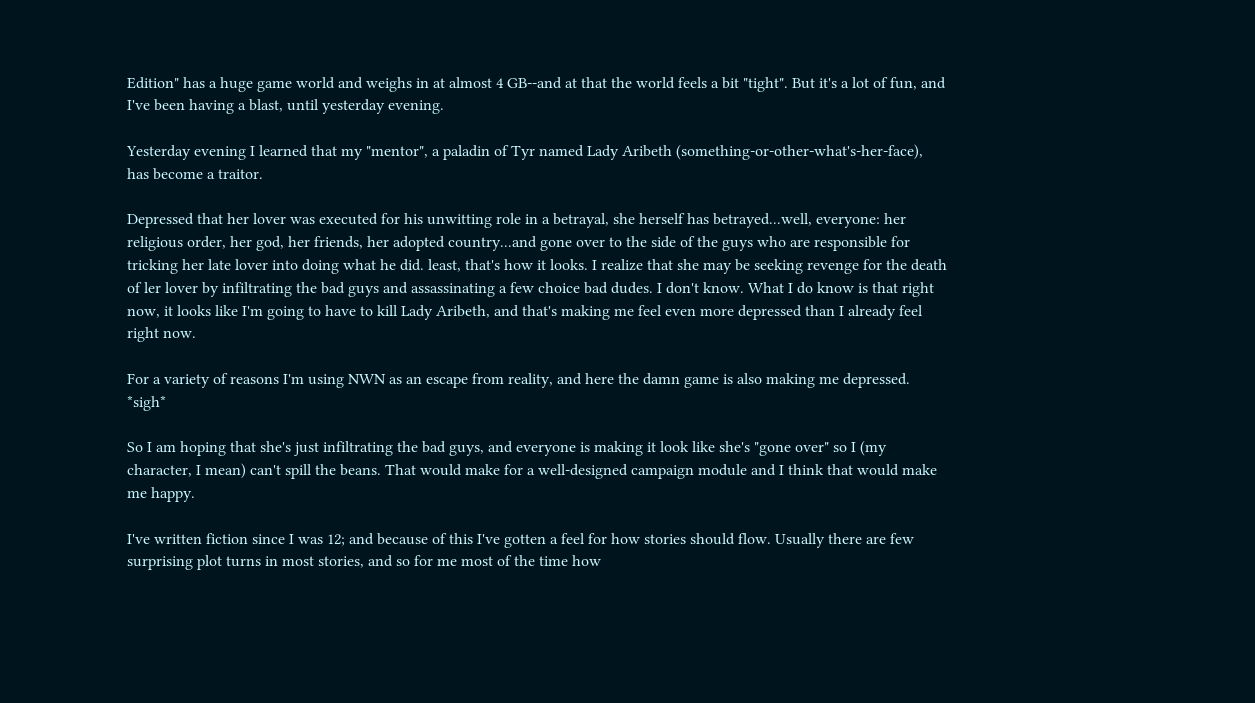Edition" has a huge game world and weighs in at almost 4 GB--and at that the world feels a bit "tight". But it's a lot of fun, and I've been having a blast, until yesterday evening.

Yesterday evening I learned that my "mentor", a paladin of Tyr named Lady Aribeth (something-or-other-what's-her-face), has become a traitor.

Depressed that her lover was executed for his unwitting role in a betrayal, she herself has betrayed...well, everyone: her religious order, her god, her friends, her adopted country...and gone over to the side of the guys who are responsible for tricking her late lover into doing what he did. least, that's how it looks. I realize that she may be seeking revenge for the death of ler lover by infiltrating the bad guys and assassinating a few choice bad dudes. I don't know. What I do know is that right now, it looks like I'm going to have to kill Lady Aribeth, and that's making me feel even more depressed than I already feel right now.

For a variety of reasons I'm using NWN as an escape from reality, and here the damn game is also making me depressed. *sigh*

So I am hoping that she's just infiltrating the bad guys, and everyone is making it look like she's "gone over" so I (my character, I mean) can't spill the beans. That would make for a well-designed campaign module and I think that would make me happy.

I've written fiction since I was 12; and because of this I've gotten a feel for how stories should flow. Usually there are few surprising plot turns in most stories, and so for me most of the time how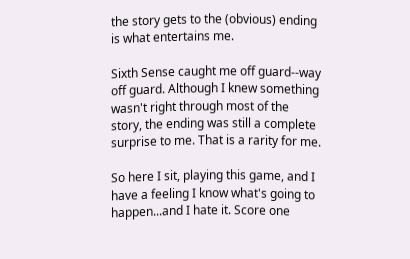the story gets to the (obvious) ending is what entertains me.

Sixth Sense caught me off guard--way off guard. Although I knew something wasn't right through most of the story, the ending was still a complete surprise to me. That is a rarity for me.

So here I sit, playing this game, and I have a feeling I know what's going to happen...and I hate it. Score one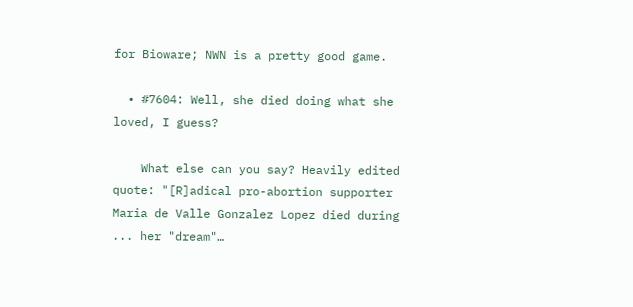for Bioware; NWN is a pretty good game.

  • #7604: Well, she died doing what she loved, I guess?

    What else can you say? Heavily edited quote: "[R]adical pro-abortion supporter Maria de Valle Gonzalez Lopez died during ... her "dream"…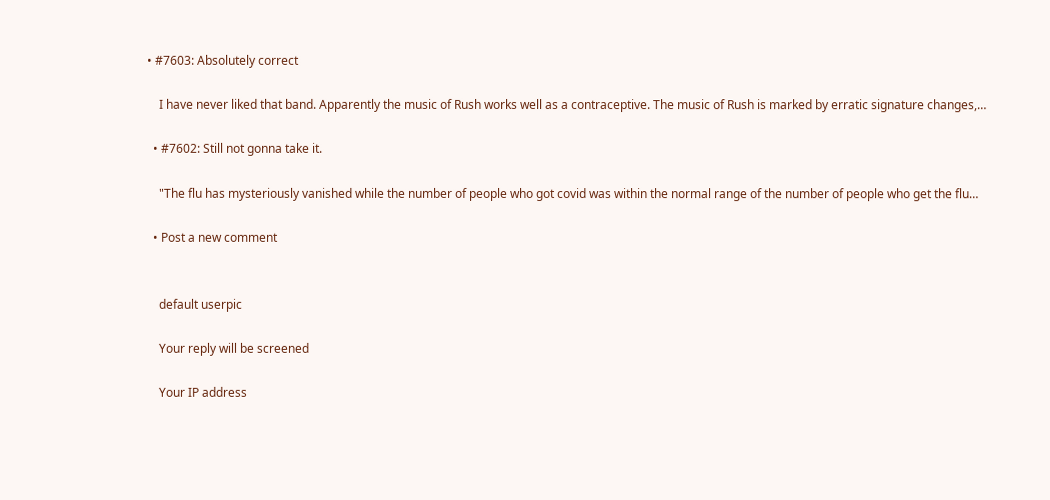• #7603: Absolutely correct

    I have never liked that band. Apparently the music of Rush works well as a contraceptive. The music of Rush is marked by erratic signature changes,…

  • #7602: Still not gonna take it.

    "The flu has mysteriously vanished while the number of people who got covid was within the normal range of the number of people who get the flu…

  • Post a new comment


    default userpic

    Your reply will be screened

    Your IP address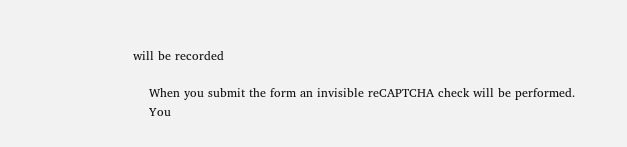will be recorded

    When you submit the form an invisible reCAPTCHA check will be performed.
    You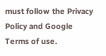must follow the Privacy Policy and Google Terms of use.